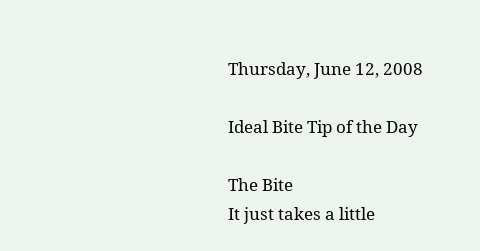Thursday, June 12, 2008

Ideal Bite Tip of the Day

The Bite
It just takes a little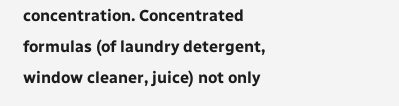concentration. Concentrated formulas (of laundry detergent, window cleaner, juice) not only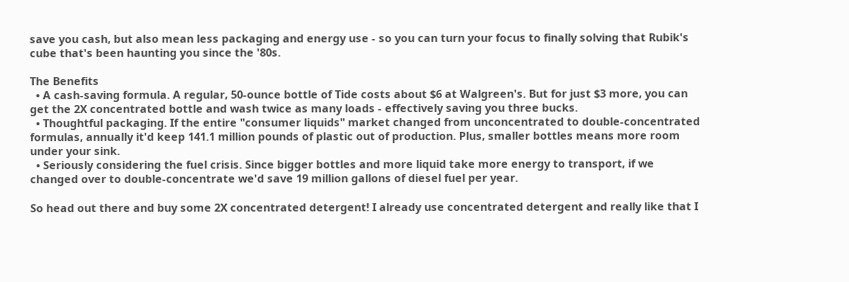save you cash, but also mean less packaging and energy use - so you can turn your focus to finally solving that Rubik's cube that's been haunting you since the '80s.

The Benefits
  • A cash-saving formula. A regular, 50-ounce bottle of Tide costs about $6 at Walgreen's. But for just $3 more, you can get the 2X concentrated bottle and wash twice as many loads - effectively saving you three bucks.
  • Thoughtful packaging. If the entire "consumer liquids" market changed from unconcentrated to double-concentrated formulas, annually it'd keep 141.1 million pounds of plastic out of production. Plus, smaller bottles means more room under your sink.
  • Seriously considering the fuel crisis. Since bigger bottles and more liquid take more energy to transport, if we changed over to double-concentrate we'd save 19 million gallons of diesel fuel per year.

So head out there and buy some 2X concentrated detergent! I already use concentrated detergent and really like that I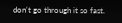don't go through it so fast.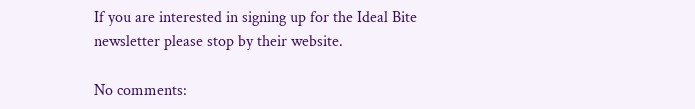If you are interested in signing up for the Ideal Bite newsletter please stop by their website.

No comments: